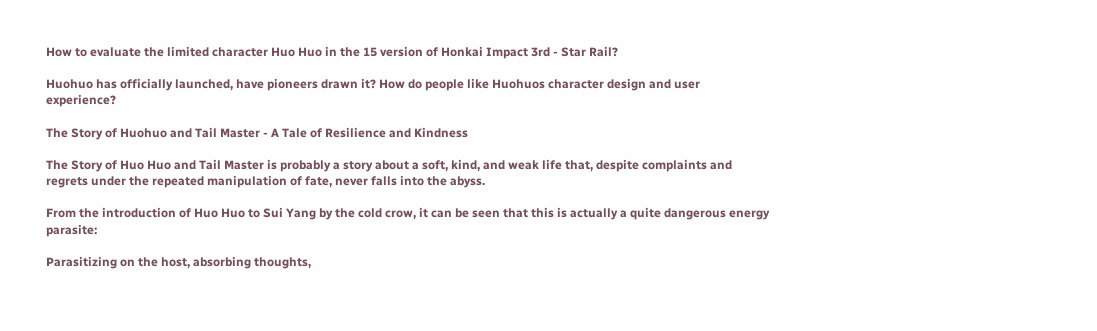How to evaluate the limited character Huo Huo in the 15 version of Honkai Impact 3rd - Star Rail?

Huohuo has officially launched, have pioneers drawn it? How do people like Huohuos character design and user experience?

The Story of Huohuo and Tail Master - A Tale of Resilience and Kindness

The Story of Huo Huo and Tail Master is probably a story about a soft, kind, and weak life that, despite complaints and regrets under the repeated manipulation of fate, never falls into the abyss.

From the introduction of Huo Huo to Sui Yang by the cold crow, it can be seen that this is actually a quite dangerous energy parasite:

Parasitizing on the host, absorbing thoughts,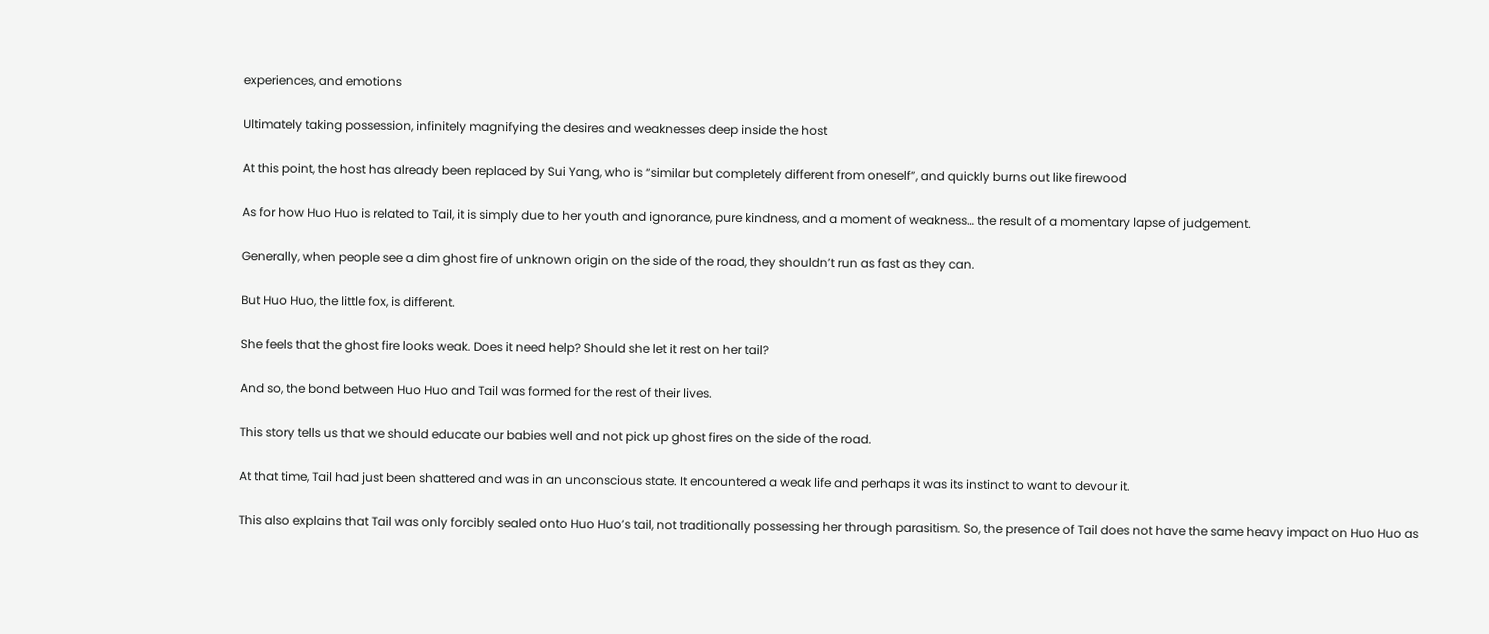experiences, and emotions

Ultimately taking possession, infinitely magnifying the desires and weaknesses deep inside the host

At this point, the host has already been replaced by Sui Yang, who is “similar but completely different from oneself”, and quickly burns out like firewood

As for how Huo Huo is related to Tail, it is simply due to her youth and ignorance, pure kindness, and a moment of weakness… the result of a momentary lapse of judgement.

Generally, when people see a dim ghost fire of unknown origin on the side of the road, they shouldn’t run as fast as they can.

But Huo Huo, the little fox, is different.

She feels that the ghost fire looks weak. Does it need help? Should she let it rest on her tail?

And so, the bond between Huo Huo and Tail was formed for the rest of their lives.

This story tells us that we should educate our babies well and not pick up ghost fires on the side of the road.

At that time, Tail had just been shattered and was in an unconscious state. It encountered a weak life and perhaps it was its instinct to want to devour it.

This also explains that Tail was only forcibly sealed onto Huo Huo’s tail, not traditionally possessing her through parasitism. So, the presence of Tail does not have the same heavy impact on Huo Huo as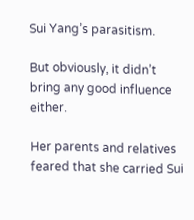Sui Yang’s parasitism.

But obviously, it didn’t bring any good influence either.

Her parents and relatives feared that she carried Sui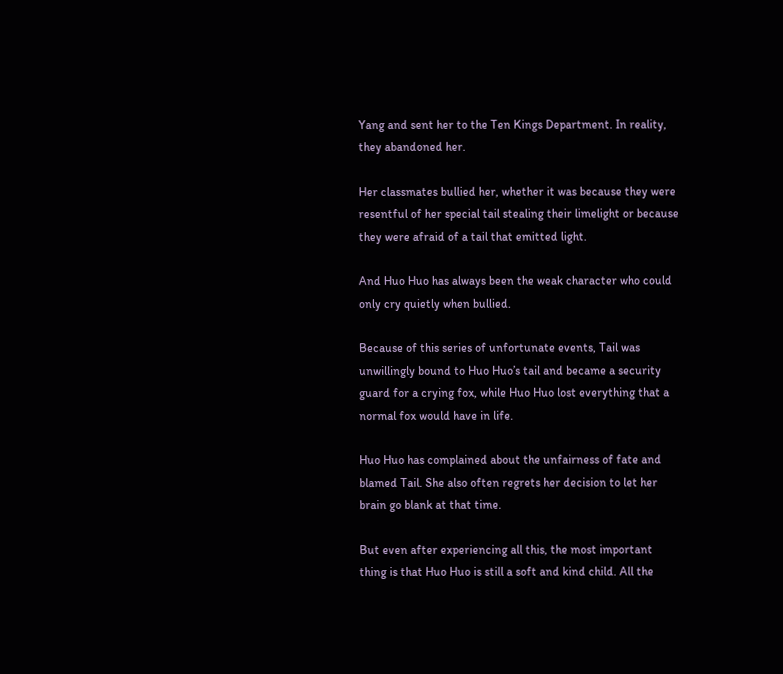Yang and sent her to the Ten Kings Department. In reality, they abandoned her.

Her classmates bullied her, whether it was because they were resentful of her special tail stealing their limelight or because they were afraid of a tail that emitted light.

And Huo Huo has always been the weak character who could only cry quietly when bullied.

Because of this series of unfortunate events, Tail was unwillingly bound to Huo Huo’s tail and became a security guard for a crying fox, while Huo Huo lost everything that a normal fox would have in life.

Huo Huo has complained about the unfairness of fate and blamed Tail. She also often regrets her decision to let her brain go blank at that time.

But even after experiencing all this, the most important thing is that Huo Huo is still a soft and kind child. All the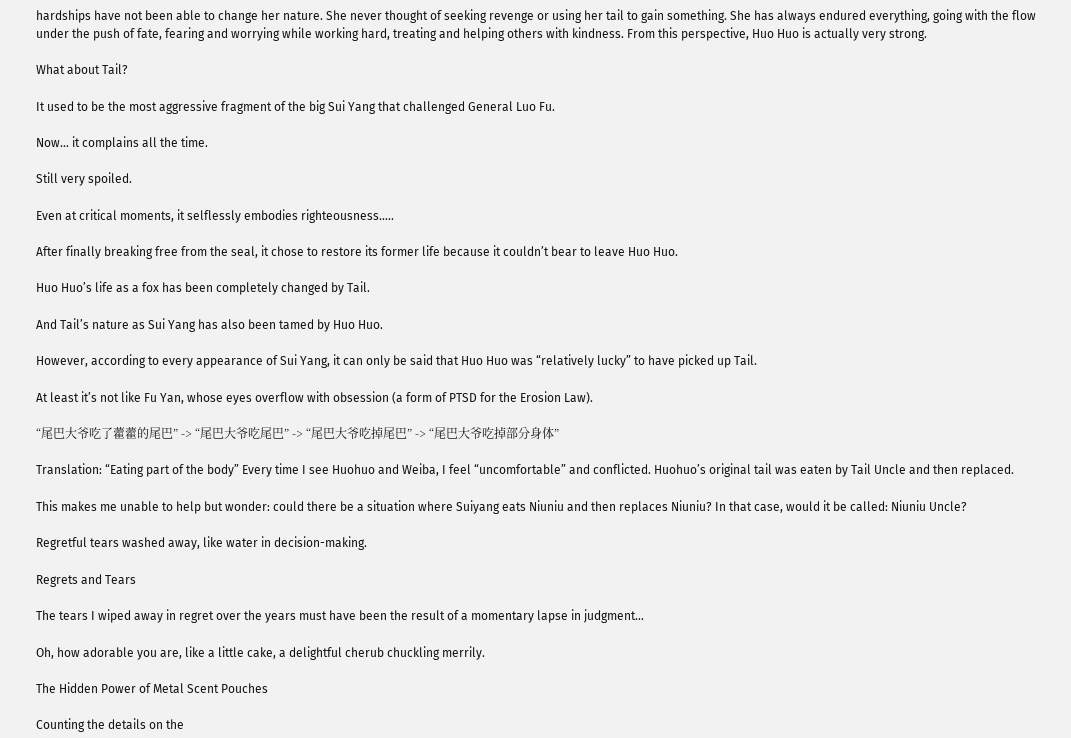hardships have not been able to change her nature. She never thought of seeking revenge or using her tail to gain something. She has always endured everything, going with the flow under the push of fate, fearing and worrying while working hard, treating and helping others with kindness. From this perspective, Huo Huo is actually very strong.

What about Tail?

It used to be the most aggressive fragment of the big Sui Yang that challenged General Luo Fu.

Now… it complains all the time.

Still very spoiled.

Even at critical moments, it selflessly embodies righteousness…..

After finally breaking free from the seal, it chose to restore its former life because it couldn’t bear to leave Huo Huo.

Huo Huo’s life as a fox has been completely changed by Tail.

And Tail’s nature as Sui Yang has also been tamed by Huo Huo.

However, according to every appearance of Sui Yang, it can only be said that Huo Huo was “relatively lucky” to have picked up Tail.

At least it’s not like Fu Yan, whose eyes overflow with obsession (a form of PTSD for the Erosion Law).

“尾巴大爷吃了藿藿的尾巴” -> “尾巴大爷吃尾巴” -> “尾巴大爷吃掉尾巴” -> “尾巴大爷吃掉部分身体”

Translation: “Eating part of the body” Every time I see Huohuo and Weiba, I feel “uncomfortable” and conflicted. Huohuo’s original tail was eaten by Tail Uncle and then replaced.

This makes me unable to help but wonder: could there be a situation where Suiyang eats Niuniu and then replaces Niuniu? In that case, would it be called: Niuniu Uncle?

Regretful tears washed away, like water in decision-making.

Regrets and Tears

The tears I wiped away in regret over the years must have been the result of a momentary lapse in judgment…

Oh, how adorable you are, like a little cake, a delightful cherub chuckling merrily.

The Hidden Power of Metal Scent Pouches

Counting the details on the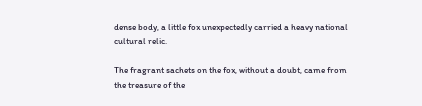dense body, a little fox unexpectedly carried a heavy national cultural relic.

The fragrant sachets on the fox, without a doubt, came from the treasure of the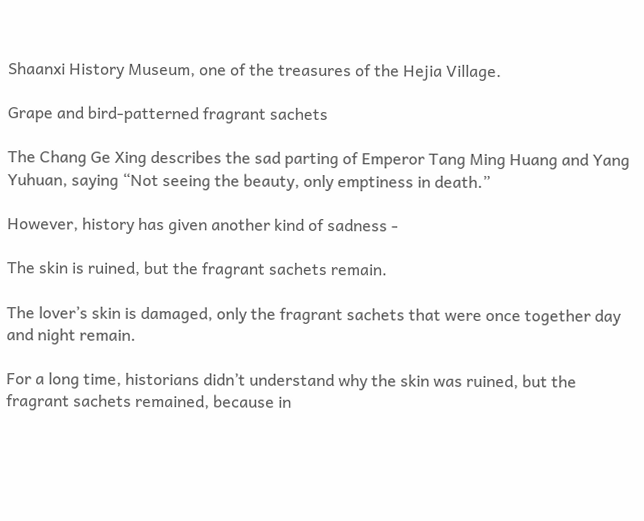Shaanxi History Museum, one of the treasures of the Hejia Village.

Grape and bird-patterned fragrant sachets

The Chang Ge Xing describes the sad parting of Emperor Tang Ming Huang and Yang Yuhuan, saying “Not seeing the beauty, only emptiness in death.”

However, history has given another kind of sadness -

The skin is ruined, but the fragrant sachets remain.

The lover’s skin is damaged, only the fragrant sachets that were once together day and night remain.

For a long time, historians didn’t understand why the skin was ruined, but the fragrant sachets remained, because in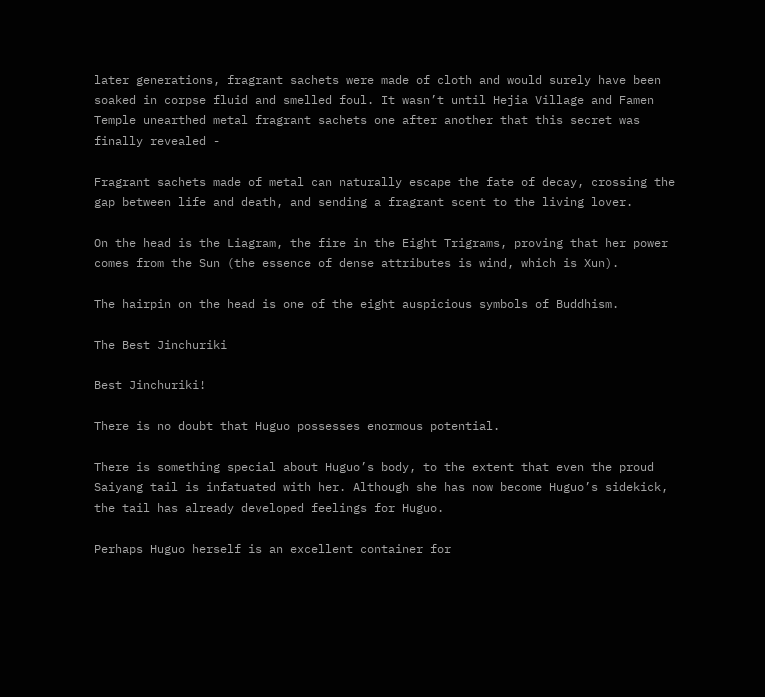later generations, fragrant sachets were made of cloth and would surely have been soaked in corpse fluid and smelled foul. It wasn’t until Hejia Village and Famen Temple unearthed metal fragrant sachets one after another that this secret was finally revealed -

Fragrant sachets made of metal can naturally escape the fate of decay, crossing the gap between life and death, and sending a fragrant scent to the living lover.

On the head is the Liagram, the fire in the Eight Trigrams, proving that her power comes from the Sun (the essence of dense attributes is wind, which is Xun).

The hairpin on the head is one of the eight auspicious symbols of Buddhism.

The Best Jinchuriki

Best Jinchuriki!

There is no doubt that Huguo possesses enormous potential.

There is something special about Huguo’s body, to the extent that even the proud Saiyang tail is infatuated with her. Although she has now become Huguo’s sidekick, the tail has already developed feelings for Huguo.

Perhaps Huguo herself is an excellent container for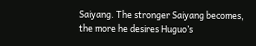Saiyang. The stronger Saiyang becomes, the more he desires Huguo’s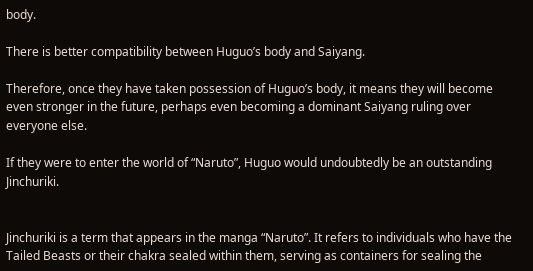body.

There is better compatibility between Huguo’s body and Saiyang.

Therefore, once they have taken possession of Huguo’s body, it means they will become even stronger in the future, perhaps even becoming a dominant Saiyang ruling over everyone else.

If they were to enter the world of “Naruto”, Huguo would undoubtedly be an outstanding Jinchuriki.


Jinchuriki is a term that appears in the manga “Naruto”. It refers to individuals who have the Tailed Beasts or their chakra sealed within them, serving as containers for sealing the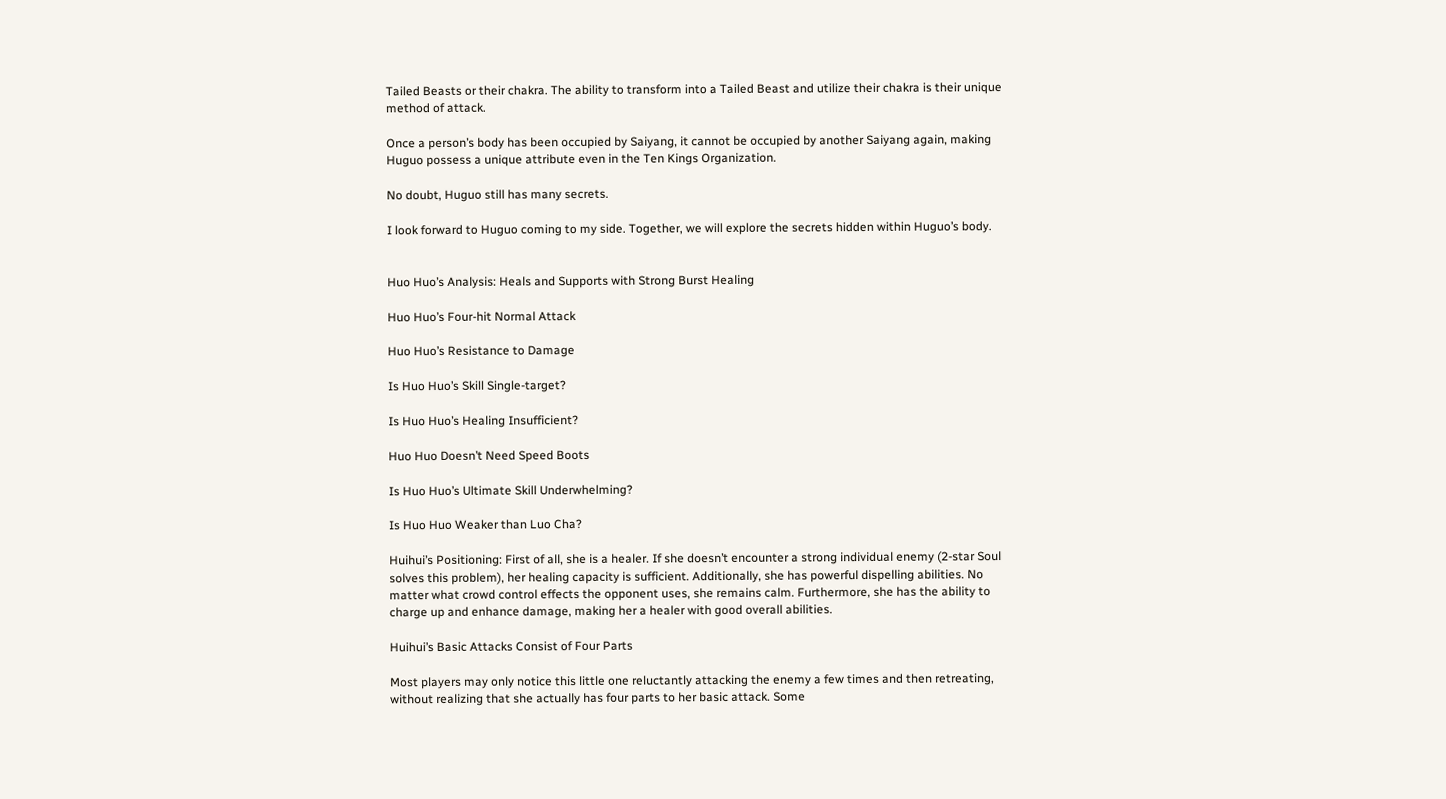Tailed Beasts or their chakra. The ability to transform into a Tailed Beast and utilize their chakra is their unique method of attack.

Once a person’s body has been occupied by Saiyang, it cannot be occupied by another Saiyang again, making Huguo possess a unique attribute even in the Ten Kings Organization.

No doubt, Huguo still has many secrets.

I look forward to Huguo coming to my side. Together, we will explore the secrets hidden within Huguo’s body.


Huo Huo’s Analysis: Heals and Supports with Strong Burst Healing

Huo Huo’s Four-hit Normal Attack

Huo Huo’s Resistance to Damage

Is Huo Huo’s Skill Single-target?

Is Huo Huo’s Healing Insufficient?

Huo Huo Doesn’t Need Speed Boots

Is Huo Huo’s Ultimate Skill Underwhelming?

Is Huo Huo Weaker than Luo Cha?

Huihui’s Positioning: First of all, she is a healer. If she doesn’t encounter a strong individual enemy (2-star Soul solves this problem), her healing capacity is sufficient. Additionally, she has powerful dispelling abilities. No matter what crowd control effects the opponent uses, she remains calm. Furthermore, she has the ability to charge up and enhance damage, making her a healer with good overall abilities.

Huihui’s Basic Attacks Consist of Four Parts

Most players may only notice this little one reluctantly attacking the enemy a few times and then retreating, without realizing that she actually has four parts to her basic attack. Some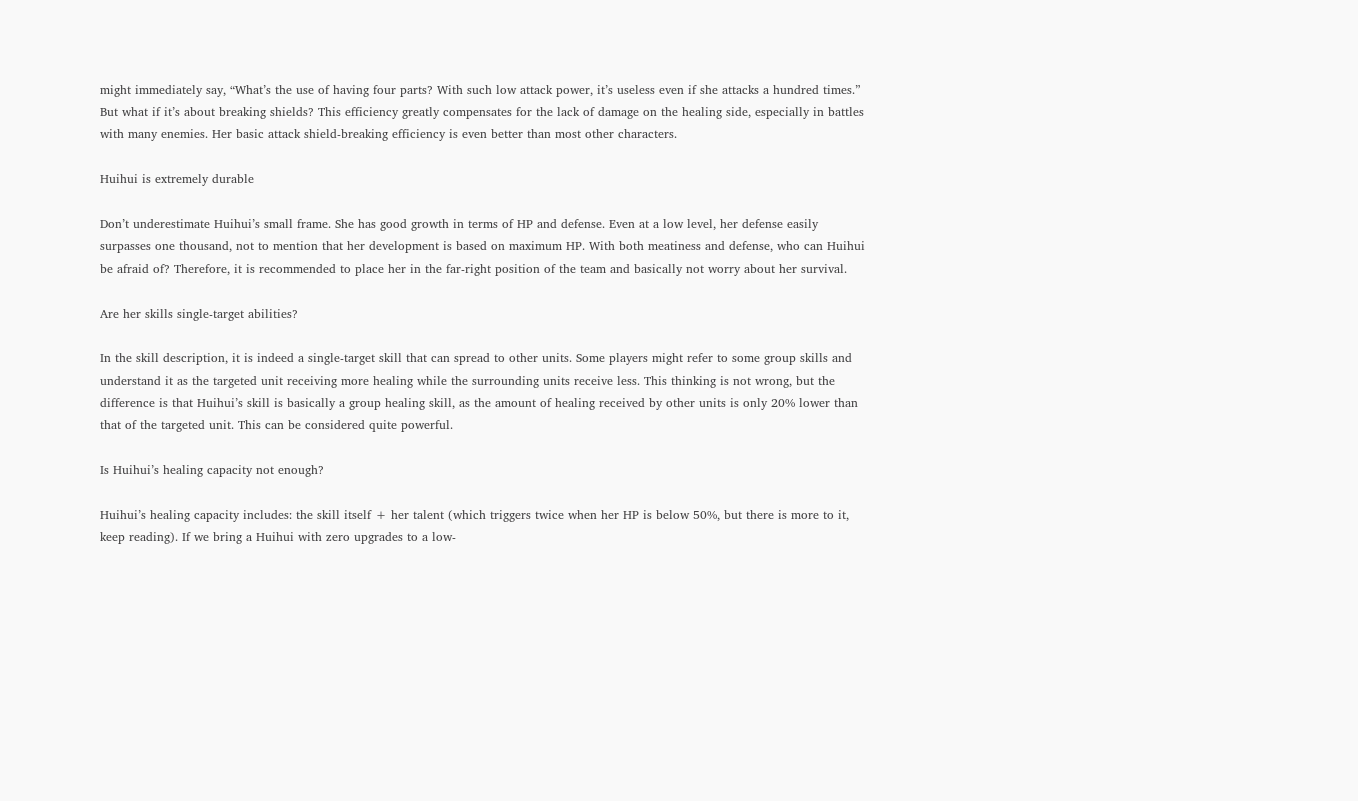might immediately say, “What’s the use of having four parts? With such low attack power, it’s useless even if she attacks a hundred times.” But what if it’s about breaking shields? This efficiency greatly compensates for the lack of damage on the healing side, especially in battles with many enemies. Her basic attack shield-breaking efficiency is even better than most other characters.

Huihui is extremely durable

Don’t underestimate Huihui’s small frame. She has good growth in terms of HP and defense. Even at a low level, her defense easily surpasses one thousand, not to mention that her development is based on maximum HP. With both meatiness and defense, who can Huihui be afraid of? Therefore, it is recommended to place her in the far-right position of the team and basically not worry about her survival.

Are her skills single-target abilities?

In the skill description, it is indeed a single-target skill that can spread to other units. Some players might refer to some group skills and understand it as the targeted unit receiving more healing while the surrounding units receive less. This thinking is not wrong, but the difference is that Huihui’s skill is basically a group healing skill, as the amount of healing received by other units is only 20% lower than that of the targeted unit. This can be considered quite powerful.

Is Huihui’s healing capacity not enough?

Huihui’s healing capacity includes: the skill itself + her talent (which triggers twice when her HP is below 50%, but there is more to it, keep reading). If we bring a Huihui with zero upgrades to a low-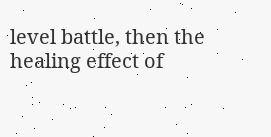level battle, then the healing effect of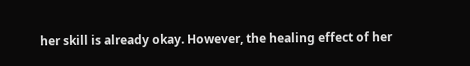her skill is already okay. However, the healing effect of her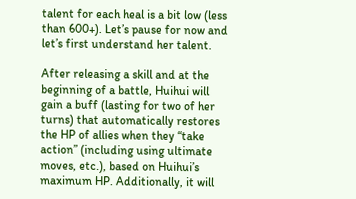talent for each heal is a bit low (less than 600+). Let’s pause for now and let’s first understand her talent.

After releasing a skill and at the beginning of a battle, Huihui will gain a buff (lasting for two of her turns) that automatically restores the HP of allies when they “take action” (including using ultimate moves, etc.), based on Huihui’s maximum HP. Additionally, it will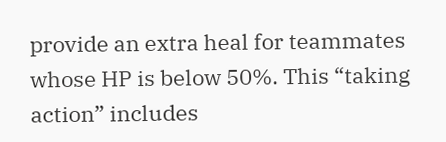provide an extra heal for teammates whose HP is below 50%. This “taking action” includes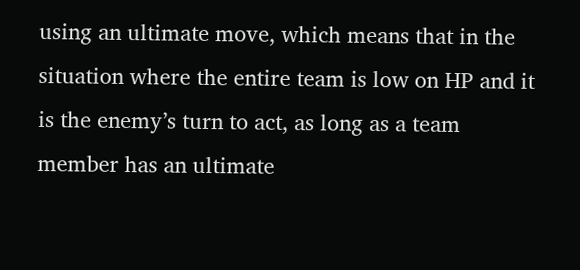using an ultimate move, which means that in the situation where the entire team is low on HP and it is the enemy’s turn to act, as long as a team member has an ultimate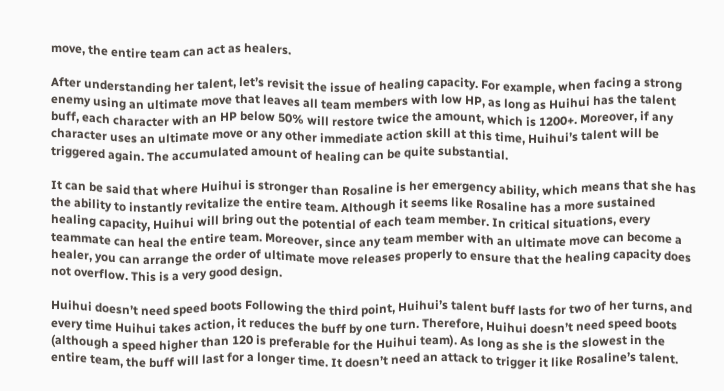move, the entire team can act as healers.

After understanding her talent, let’s revisit the issue of healing capacity. For example, when facing a strong enemy using an ultimate move that leaves all team members with low HP, as long as Huihui has the talent buff, each character with an HP below 50% will restore twice the amount, which is 1200+. Moreover, if any character uses an ultimate move or any other immediate action skill at this time, Huihui’s talent will be triggered again. The accumulated amount of healing can be quite substantial.

It can be said that where Huihui is stronger than Rosaline is her emergency ability, which means that she has the ability to instantly revitalize the entire team. Although it seems like Rosaline has a more sustained healing capacity, Huihui will bring out the potential of each team member. In critical situations, every teammate can heal the entire team. Moreover, since any team member with an ultimate move can become a healer, you can arrange the order of ultimate move releases properly to ensure that the healing capacity does not overflow. This is a very good design.

Huihui doesn’t need speed boots Following the third point, Huihui’s talent buff lasts for two of her turns, and every time Huihui takes action, it reduces the buff by one turn. Therefore, Huihui doesn’t need speed boots (although a speed higher than 120 is preferable for the Huihui team). As long as she is the slowest in the entire team, the buff will last for a longer time. It doesn’t need an attack to trigger it like Rosaline’s talent.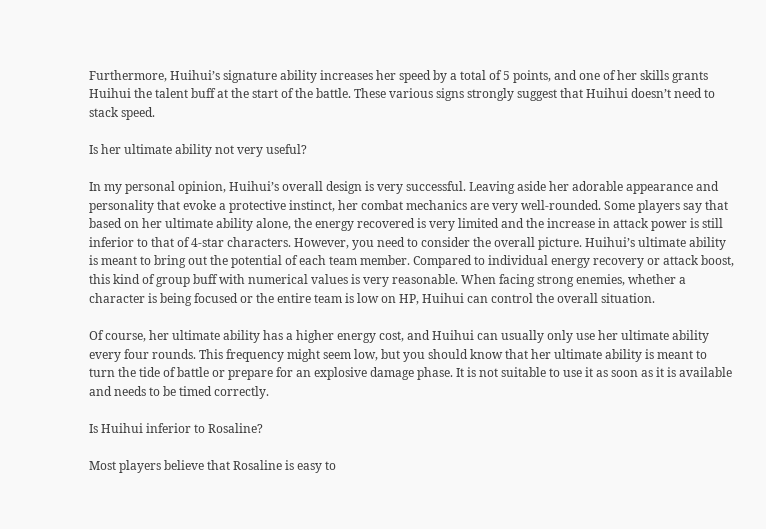Furthermore, Huihui’s signature ability increases her speed by a total of 5 points, and one of her skills grants Huihui the talent buff at the start of the battle. These various signs strongly suggest that Huihui doesn’t need to stack speed.

Is her ultimate ability not very useful?

In my personal opinion, Huihui’s overall design is very successful. Leaving aside her adorable appearance and personality that evoke a protective instinct, her combat mechanics are very well-rounded. Some players say that based on her ultimate ability alone, the energy recovered is very limited and the increase in attack power is still inferior to that of 4-star characters. However, you need to consider the overall picture. Huihui’s ultimate ability is meant to bring out the potential of each team member. Compared to individual energy recovery or attack boost, this kind of group buff with numerical values is very reasonable. When facing strong enemies, whether a character is being focused or the entire team is low on HP, Huihui can control the overall situation.

Of course, her ultimate ability has a higher energy cost, and Huihui can usually only use her ultimate ability every four rounds. This frequency might seem low, but you should know that her ultimate ability is meant to turn the tide of battle or prepare for an explosive damage phase. It is not suitable to use it as soon as it is available and needs to be timed correctly.

Is Huihui inferior to Rosaline?

Most players believe that Rosaline is easy to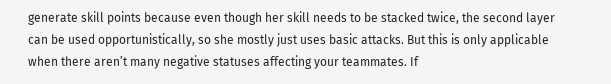generate skill points because even though her skill needs to be stacked twice, the second layer can be used opportunistically, so she mostly just uses basic attacks. But this is only applicable when there aren’t many negative statuses affecting your teammates. If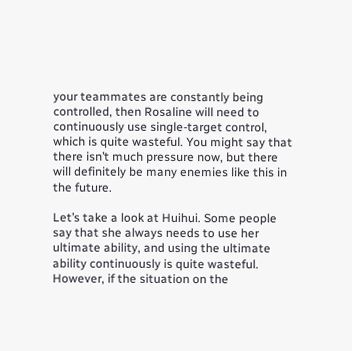your teammates are constantly being controlled, then Rosaline will need to continuously use single-target control, which is quite wasteful. You might say that there isn’t much pressure now, but there will definitely be many enemies like this in the future.

Let’s take a look at Huihui. Some people say that she always needs to use her ultimate ability, and using the ultimate ability continuously is quite wasteful. However, if the situation on the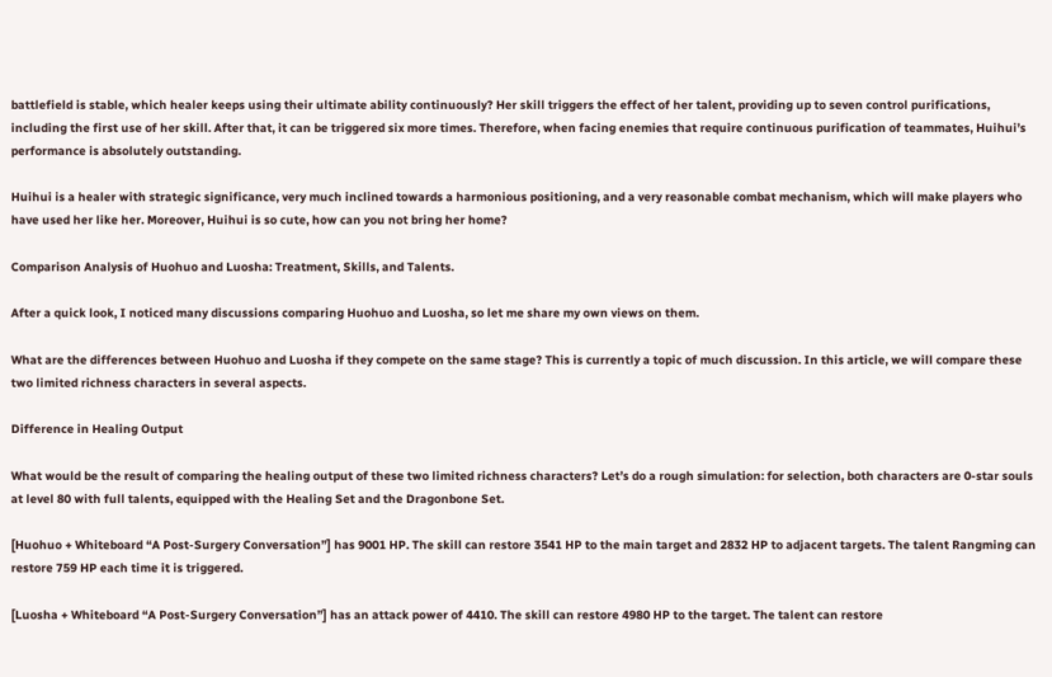battlefield is stable, which healer keeps using their ultimate ability continuously? Her skill triggers the effect of her talent, providing up to seven control purifications, including the first use of her skill. After that, it can be triggered six more times. Therefore, when facing enemies that require continuous purification of teammates, Huihui’s performance is absolutely outstanding.

Huihui is a healer with strategic significance, very much inclined towards a harmonious positioning, and a very reasonable combat mechanism, which will make players who have used her like her. Moreover, Huihui is so cute, how can you not bring her home?

Comparison Analysis of Huohuo and Luosha: Treatment, Skills, and Talents.

After a quick look, I noticed many discussions comparing Huohuo and Luosha, so let me share my own views on them.

What are the differences between Huohuo and Luosha if they compete on the same stage? This is currently a topic of much discussion. In this article, we will compare these two limited richness characters in several aspects.

Difference in Healing Output

What would be the result of comparing the healing output of these two limited richness characters? Let’s do a rough simulation: for selection, both characters are 0-star souls at level 80 with full talents, equipped with the Healing Set and the Dragonbone Set.

[Huohuo + Whiteboard “A Post-Surgery Conversation”] has 9001 HP. The skill can restore 3541 HP to the main target and 2832 HP to adjacent targets. The talent Rangming can restore 759 HP each time it is triggered.

[Luosha + Whiteboard “A Post-Surgery Conversation”] has an attack power of 4410. The skill can restore 4980 HP to the target. The talent can restore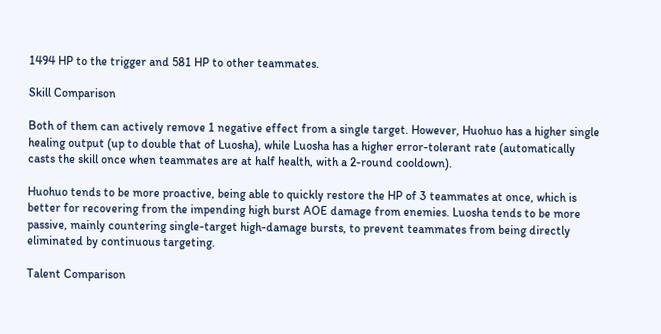1494 HP to the trigger and 581 HP to other teammates.

Skill Comparison

Both of them can actively remove 1 negative effect from a single target. However, Huohuo has a higher single healing output (up to double that of Luosha), while Luosha has a higher error-tolerant rate (automatically casts the skill once when teammates are at half health, with a 2-round cooldown).

Huohuo tends to be more proactive, being able to quickly restore the HP of 3 teammates at once, which is better for recovering from the impending high burst AOE damage from enemies. Luosha tends to be more passive, mainly countering single-target high-damage bursts, to prevent teammates from being directly eliminated by continuous targeting.

Talent Comparison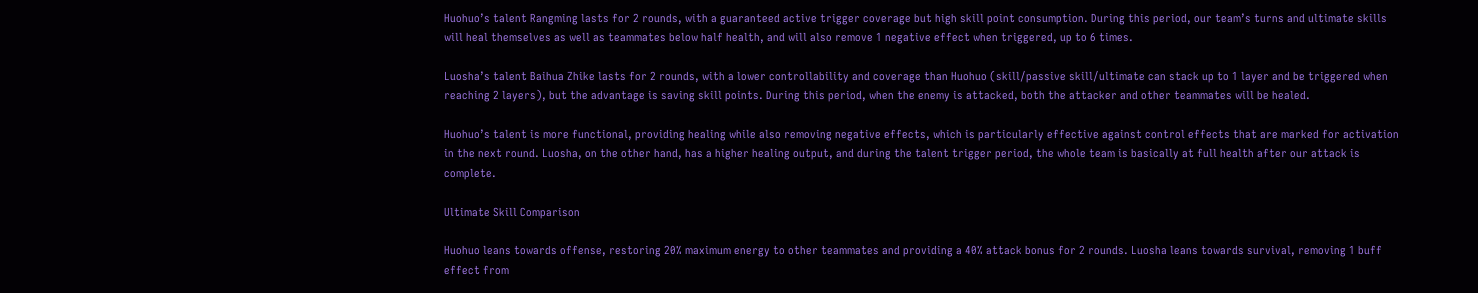Huohuo’s talent Rangming lasts for 2 rounds, with a guaranteed active trigger coverage but high skill point consumption. During this period, our team’s turns and ultimate skills will heal themselves as well as teammates below half health, and will also remove 1 negative effect when triggered, up to 6 times.

Luosha’s talent Baihua Zhike lasts for 2 rounds, with a lower controllability and coverage than Huohuo (skill/passive skill/ultimate can stack up to 1 layer and be triggered when reaching 2 layers), but the advantage is saving skill points. During this period, when the enemy is attacked, both the attacker and other teammates will be healed.

Huohuo’s talent is more functional, providing healing while also removing negative effects, which is particularly effective against control effects that are marked for activation in the next round. Luosha, on the other hand, has a higher healing output, and during the talent trigger period, the whole team is basically at full health after our attack is complete.

Ultimate Skill Comparison

Huohuo leans towards offense, restoring 20% maximum energy to other teammates and providing a 40% attack bonus for 2 rounds. Luosha leans towards survival, removing 1 buff effect from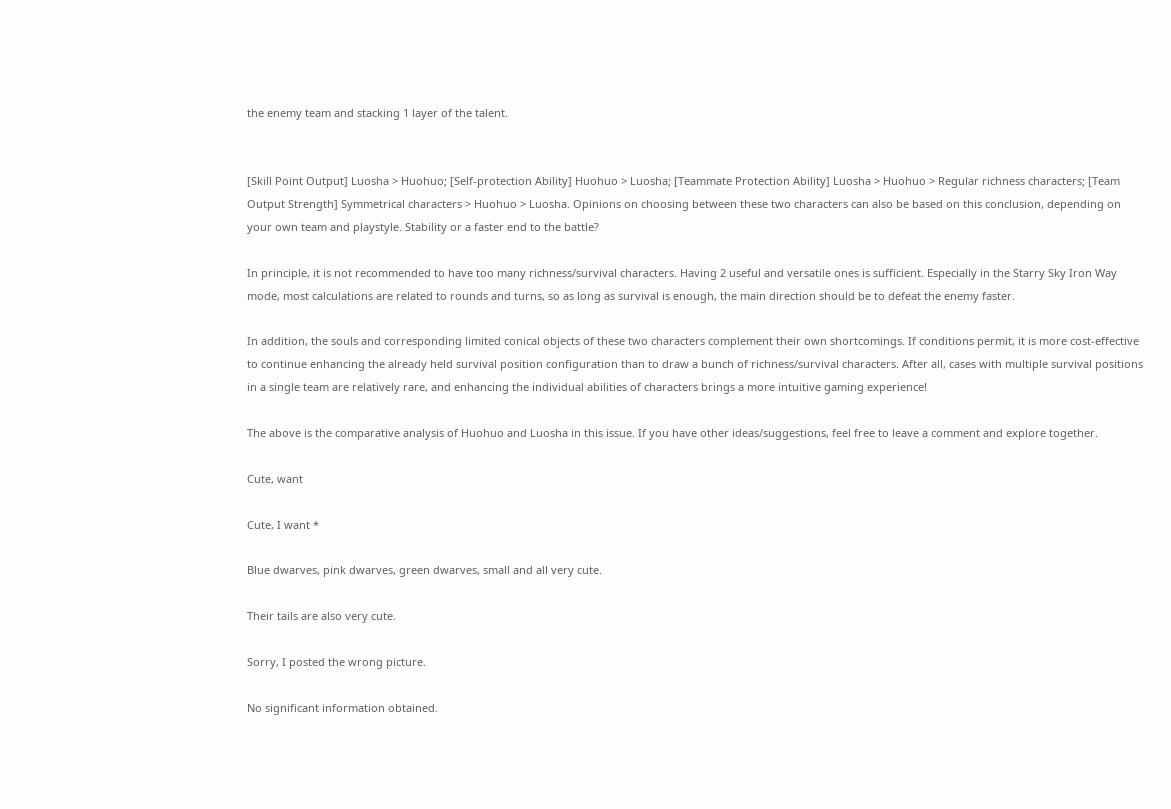the enemy team and stacking 1 layer of the talent.


[Skill Point Output] Luosha > Huohuo; [Self-protection Ability] Huohuo > Luosha; [Teammate Protection Ability] Luosha > Huohuo > Regular richness characters; [Team Output Strength] Symmetrical characters > Huohuo > Luosha. Opinions on choosing between these two characters can also be based on this conclusion, depending on your own team and playstyle. Stability or a faster end to the battle?

In principle, it is not recommended to have too many richness/survival characters. Having 2 useful and versatile ones is sufficient. Especially in the Starry Sky Iron Way mode, most calculations are related to rounds and turns, so as long as survival is enough, the main direction should be to defeat the enemy faster.

In addition, the souls and corresponding limited conical objects of these two characters complement their own shortcomings. If conditions permit, it is more cost-effective to continue enhancing the already held survival position configuration than to draw a bunch of richness/survival characters. After all, cases with multiple survival positions in a single team are relatively rare, and enhancing the individual abilities of characters brings a more intuitive gaming experience!

The above is the comparative analysis of Huohuo and Luosha in this issue. If you have other ideas/suggestions, feel free to leave a comment and explore together.

Cute, want

Cute, I want *

Blue dwarves, pink dwarves, green dwarves, small and all very cute.

Their tails are also very cute.

Sorry, I posted the wrong picture.

No significant information obtained.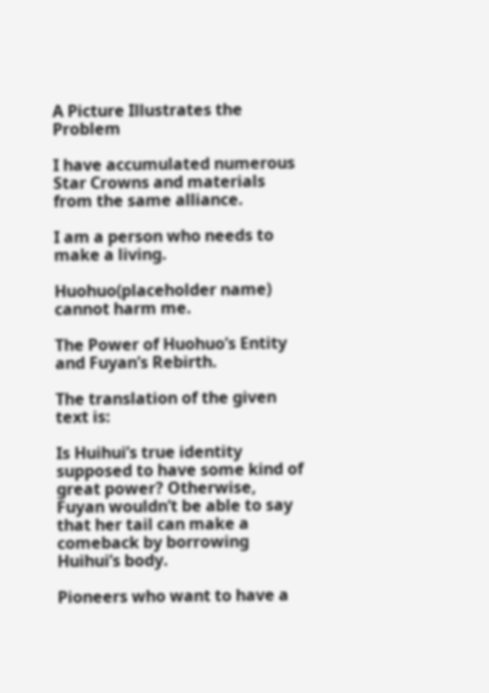A Picture Illustrates the Problem

I have accumulated numerous Star Crowns and materials from the same alliance.

I am a person who needs to make a living.

Huohuo(placeholder name) cannot harm me.

The Power of Huohuo’s Entity and Fuyan’s Rebirth.

The translation of the given text is:

Is Huihui’s true identity supposed to have some kind of great power? Otherwise, Fuyan wouldn’t be able to say that her tail can make a comeback by borrowing Huihui’s body.

Pioneers who want to have a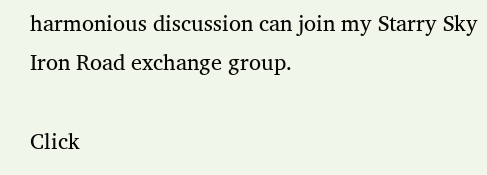harmonious discussion can join my Starry Sky Iron Road exchange group.

Click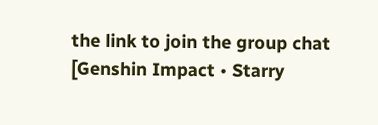the link to join the group chat [Genshin Impact • Starry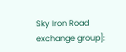Sky Iron Road exchange group]: